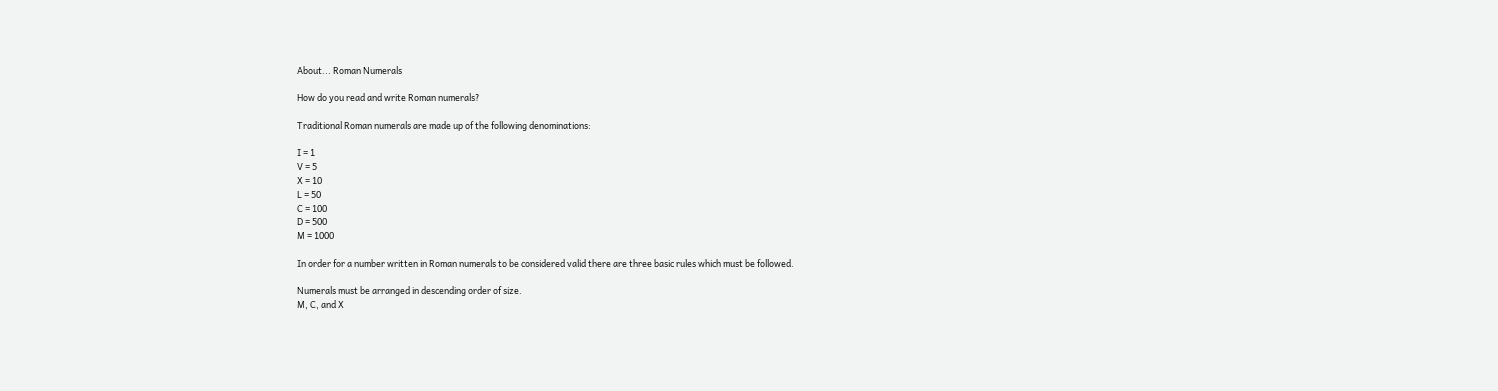About... Roman Numerals

How do you read and write Roman numerals?

Traditional Roman numerals are made up of the following denominations:

I = 1
V = 5
X = 10
L = 50
C = 100
D = 500
M = 1000

In order for a number written in Roman numerals to be considered valid there are three basic rules which must be followed.

Numerals must be arranged in descending order of size.
M, C, and X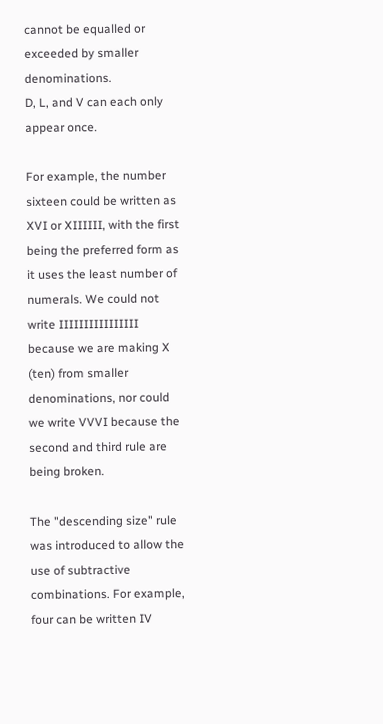cannot be equalled or exceeded by smaller denominations.
D, L, and V can each only appear once.

For example, the number sixteen could be written as XVI or XIIIIII, with the first being the preferred form as it uses the least number of numerals. We could not write IIIIIIIIIIIIIIII because we are making X (ten) from smaller denominations, nor could we write VVVI because the second and third rule are being broken.

The "descending size" rule was introduced to allow the use of subtractive combinations. For example, four can be written IV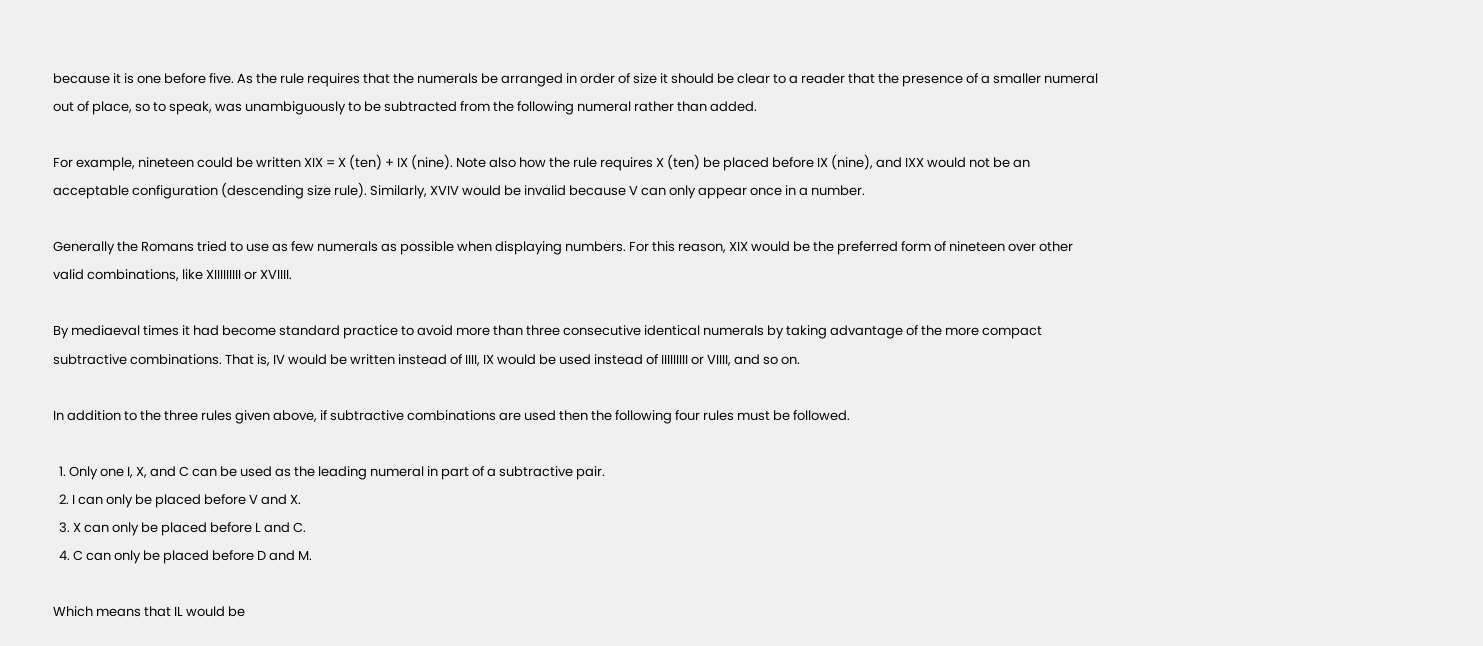because it is one before five. As the rule requires that the numerals be arranged in order of size it should be clear to a reader that the presence of a smaller numeral out of place, so to speak, was unambiguously to be subtracted from the following numeral rather than added.

For example, nineteen could be written XIX = X (ten) + IX (nine). Note also how the rule requires X (ten) be placed before IX (nine), and IXX would not be an acceptable configuration (descending size rule). Similarly, XVIV would be invalid because V can only appear once in a number.

Generally the Romans tried to use as few numerals as possible when displaying numbers. For this reason, XIX would be the preferred form of nineteen over other valid combinations, like XIIIIIIIII or XVIIII.

By mediaeval times it had become standard practice to avoid more than three consecutive identical numerals by taking advantage of the more compact subtractive combinations. That is, IV would be written instead of IIII, IX would be used instead of IIIIIIIII or VIIII, and so on.

In addition to the three rules given above, if subtractive combinations are used then the following four rules must be followed.

  1. Only one I, X, and C can be used as the leading numeral in part of a subtractive pair.
  2. I can only be placed before V and X.
  3. X can only be placed before L and C.
  4. C can only be placed before D and M.

Which means that IL would be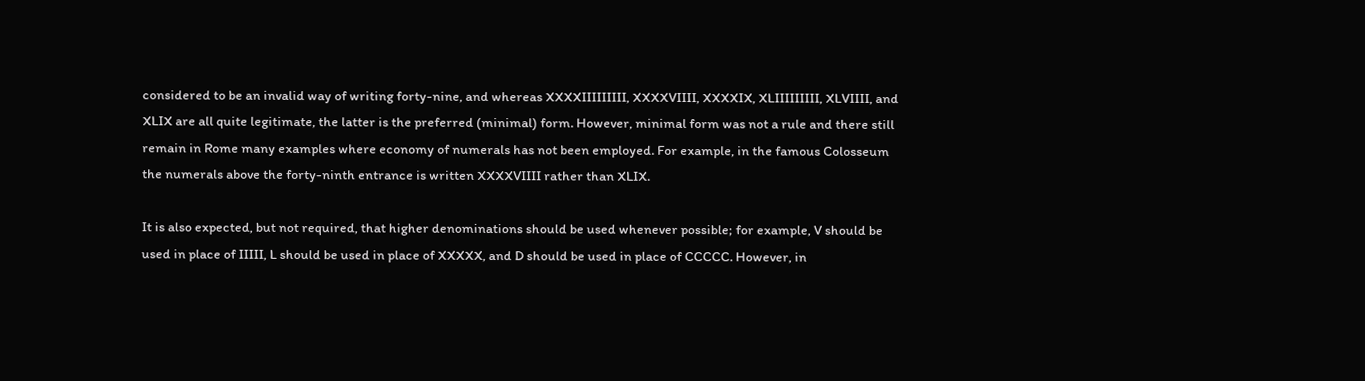considered to be an invalid way of writing forty-nine, and whereas XXXXIIIIIIIII, XXXXVIIII, XXXXIX, XLIIIIIIIII, XLVIIII, and XLIX are all quite legitimate, the latter is the preferred (minimal) form. However, minimal form was not a rule and there still remain in Rome many examples where economy of numerals has not been employed. For example, in the famous Colosseum the numerals above the forty-ninth entrance is written XXXXVIIII rather than XLIX.

It is also expected, but not required, that higher denominations should be used whenever possible; for example, V should be used in place of IIIII, L should be used in place of XXXXX, and D should be used in place of CCCCC. However, in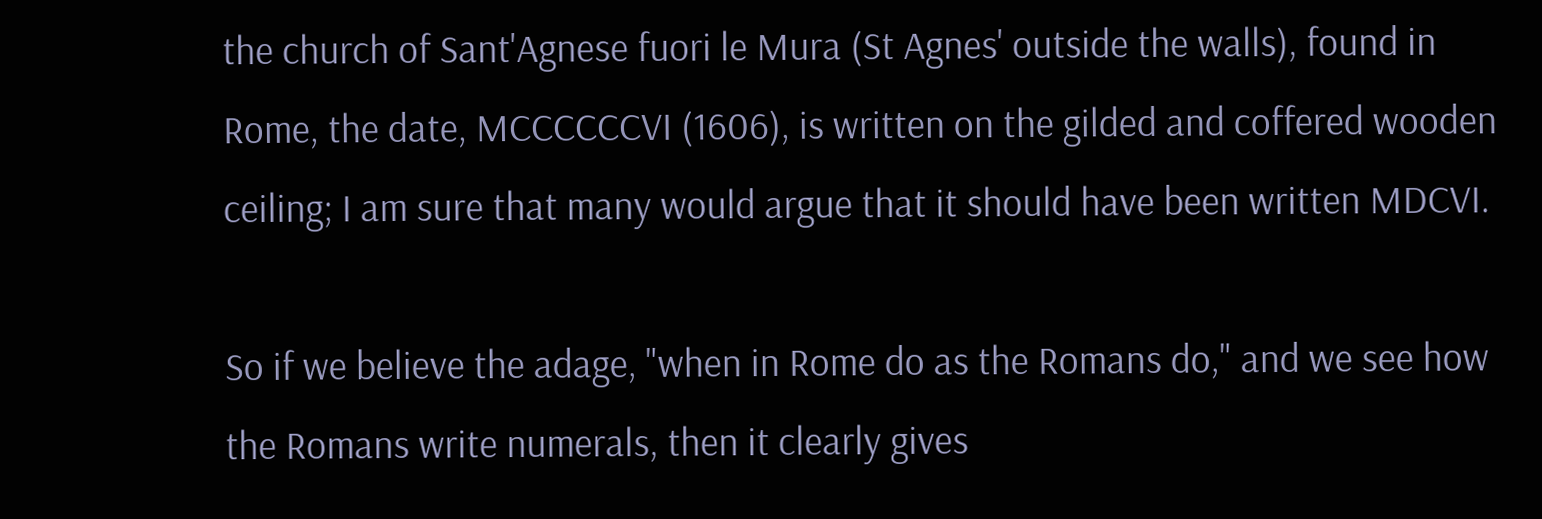the church of Sant'Agnese fuori le Mura (St Agnes' outside the walls), found in Rome, the date, MCCCCCCVI (1606), is written on the gilded and coffered wooden ceiling; I am sure that many would argue that it should have been written MDCVI.

So if we believe the adage, "when in Rome do as the Romans do," and we see how the Romans write numerals, then it clearly gives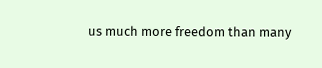us much more freedom than many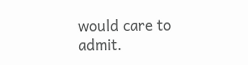would care to admit.